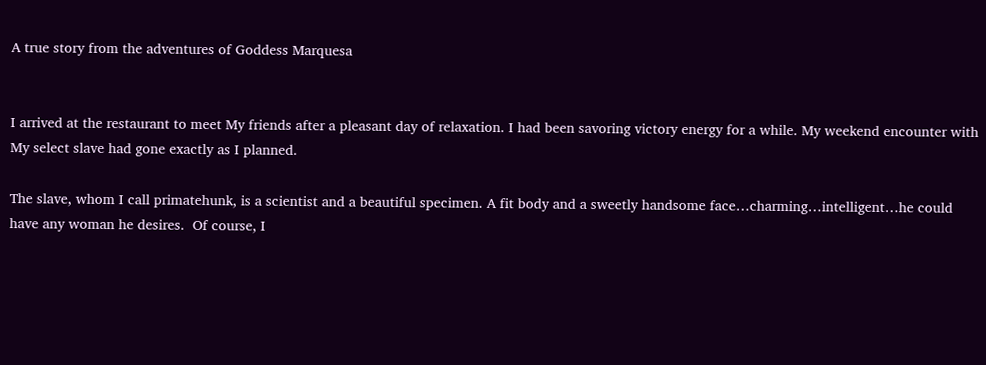A true story from the adventures of Goddess Marquesa


I arrived at the restaurant to meet My friends after a pleasant day of relaxation. I had been savoring victory energy for a while. My weekend encounter with My select slave had gone exactly as I planned.

The slave, whom I call primatehunk, is a scientist and a beautiful specimen. A fit body and a sweetly handsome face…charming…intelligent…he could have any woman he desires.  Of course, I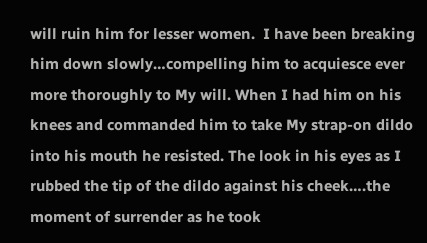will ruin him for lesser women.  I have been breaking him down slowly…compelling him to acquiesce ever more thoroughly to My will. When I had him on his knees and commanded him to take My strap-on dildo into his mouth he resisted. The look in his eyes as I rubbed the tip of the dildo against his cheek….the moment of surrender as he took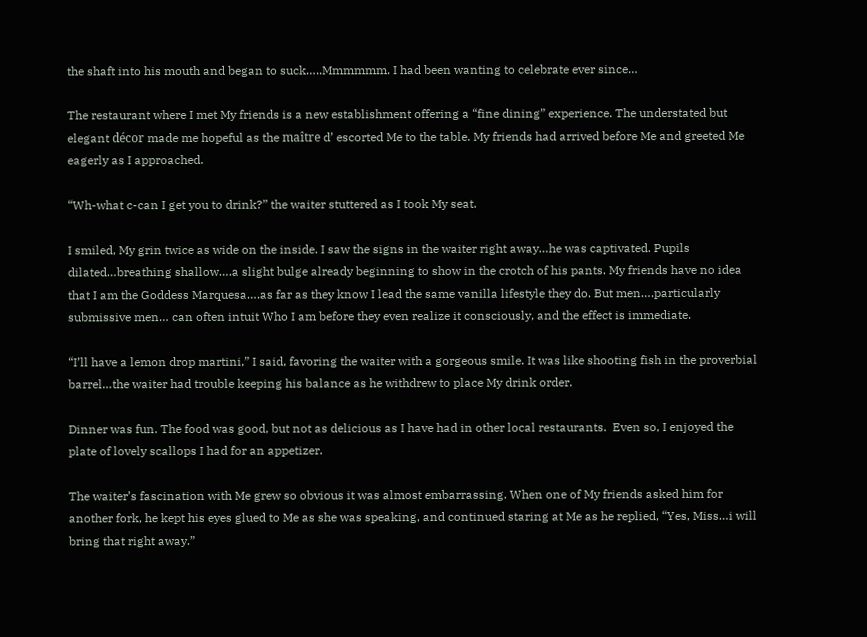the shaft into his mouth and began to suck…..Mmmmmm. I had been wanting to celebrate ever since…

The restaurant where I met My friends is a new establishment offering a “fine dining” experience. The understated but elegant décor made me hopeful as the maître d’ escorted Me to the table. My friends had arrived before Me and greeted Me eagerly as I approached.

“Wh-what c-can I get you to drink?” the waiter stuttered as I took My seat.

I smiled, My grin twice as wide on the inside. I saw the signs in the waiter right away…he was captivated. Pupils dilated…breathing shallow….a slight bulge already beginning to show in the crotch of his pants. My friends have no idea that I am the Goddess Marquesa….as far as they know I lead the same vanilla lifestyle they do. But men….particularly submissive men… can often intuit Who I am before they even realize it consciously, and the effect is immediate.

“I’ll have a lemon drop martini,” I said, favoring the waiter with a gorgeous smile. It was like shooting fish in the proverbial barrel…the waiter had trouble keeping his balance as he withdrew to place My drink order.

Dinner was fun. The food was good, but not as delicious as I have had in other local restaurants.  Even so, I enjoyed the plate of lovely scallops I had for an appetizer.

The waiter’s fascination with Me grew so obvious it was almost embarrassing. When one of My friends asked him for another fork, he kept his eyes glued to Me as she was speaking, and continued staring at Me as he replied, “Yes, Miss…i will bring that right away.”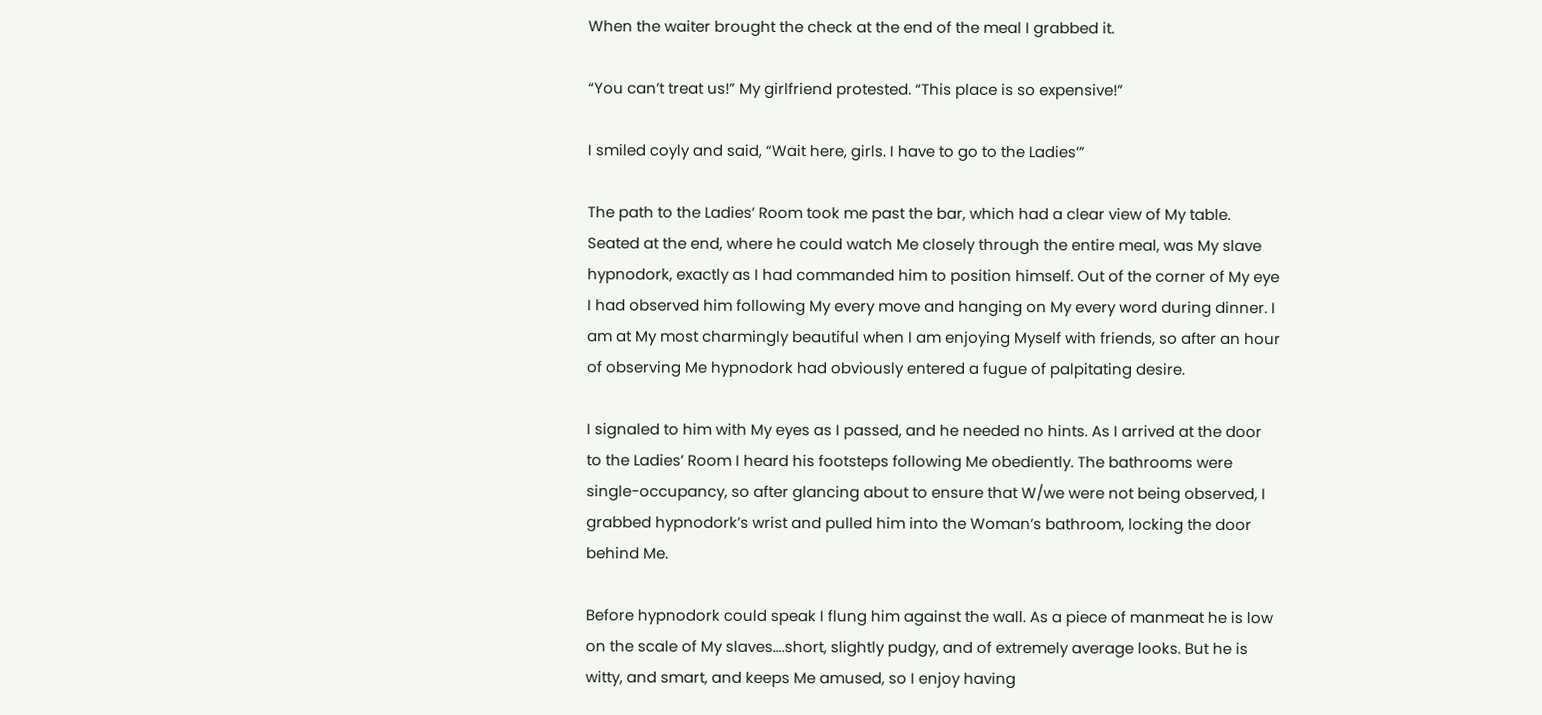When the waiter brought the check at the end of the meal I grabbed it.

“You can’t treat us!” My girlfriend protested. “This place is so expensive!”

I smiled coyly and said, “Wait here, girls. I have to go to the Ladies’”

The path to the Ladies’ Room took me past the bar, which had a clear view of My table. Seated at the end, where he could watch Me closely through the entire meal, was My slave hypnodork, exactly as I had commanded him to position himself. Out of the corner of My eye I had observed him following My every move and hanging on My every word during dinner. I am at My most charmingly beautiful when I am enjoying Myself with friends, so after an hour of observing Me hypnodork had obviously entered a fugue of palpitating desire.

I signaled to him with My eyes as I passed, and he needed no hints. As I arrived at the door to the Ladies’ Room I heard his footsteps following Me obediently. The bathrooms were single-occupancy, so after glancing about to ensure that W/we were not being observed, I grabbed hypnodork’s wrist and pulled him into the Woman’s bathroom, locking the door behind Me.

Before hypnodork could speak I flung him against the wall. As a piece of manmeat he is low on the scale of My slaves….short, slightly pudgy, and of extremely average looks. But he is witty, and smart, and keeps Me amused, so I enjoy having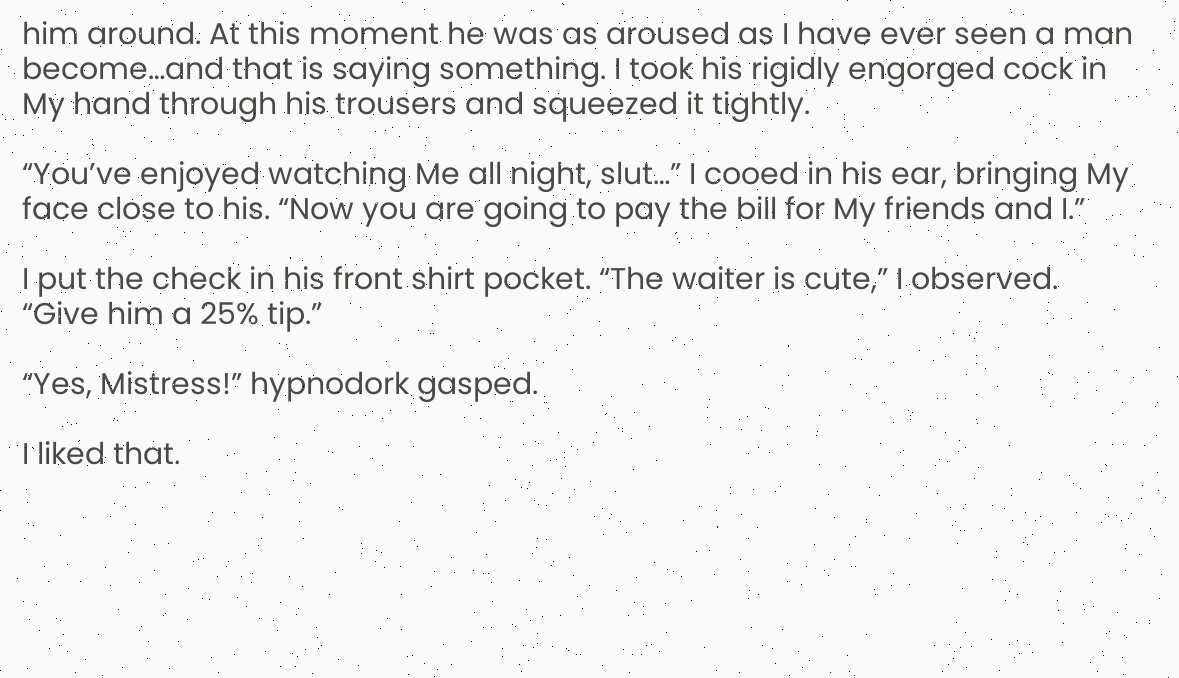him around. At this moment he was as aroused as I have ever seen a man become…and that is saying something. I took his rigidly engorged cock in My hand through his trousers and squeezed it tightly.

“You’ve enjoyed watching Me all night, slut…” I cooed in his ear, bringing My face close to his. “Now you are going to pay the bill for My friends and I.”

I put the check in his front shirt pocket. “The waiter is cute,” I observed. “Give him a 25% tip.”

“Yes, Mistress!” hypnodork gasped.

I liked that.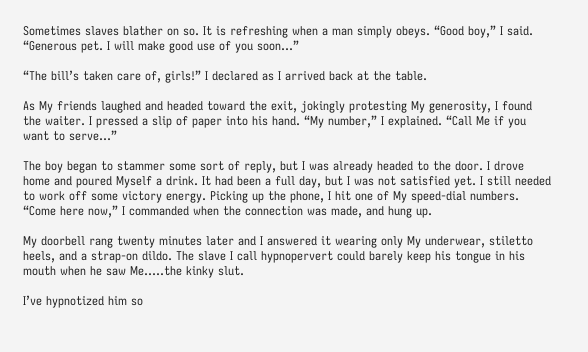Sometimes slaves blather on so. It is refreshing when a man simply obeys. “Good boy,” I said. “Generous pet. I will make good use of you soon…”

“The bill’s taken care of, girls!” I declared as I arrived back at the table.

As My friends laughed and headed toward the exit, jokingly protesting My generosity, I found the waiter. I pressed a slip of paper into his hand. “My number,” I explained. “Call Me if you want to serve…”

The boy began to stammer some sort of reply, but I was already headed to the door. I drove home and poured Myself a drink. It had been a full day, but I was not satisfied yet. I still needed to work off some victory energy. Picking up the phone, I hit one of My speed-dial numbers. “Come here now,” I commanded when the connection was made, and hung up.

My doorbell rang twenty minutes later and I answered it wearing only My underwear, stiletto heels, and a strap-on dildo. The slave I call hypnopervert could barely keep his tongue in his mouth when he saw Me…..the kinky slut.

I’ve hypnotized him so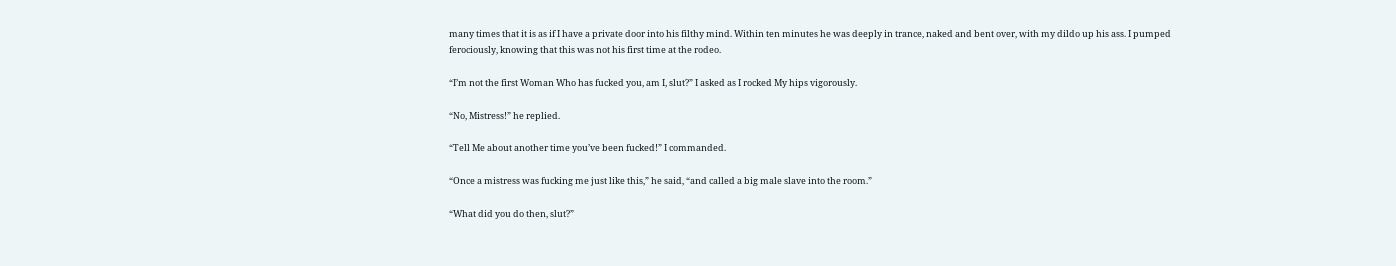many times that it is as if I have a private door into his filthy mind. Within ten minutes he was deeply in trance, naked and bent over, with my dildo up his ass. I pumped ferociously, knowing that this was not his first time at the rodeo.

“I’m not the first Woman Who has fucked you, am I, slut?” I asked as I rocked My hips vigorously.

“No, Mistress!” he replied.

“Tell Me about another time you’ve been fucked!” I commanded.

“Once a mistress was fucking me just like this,” he said, “and called a big male slave into the room.”

“What did you do then, slut?”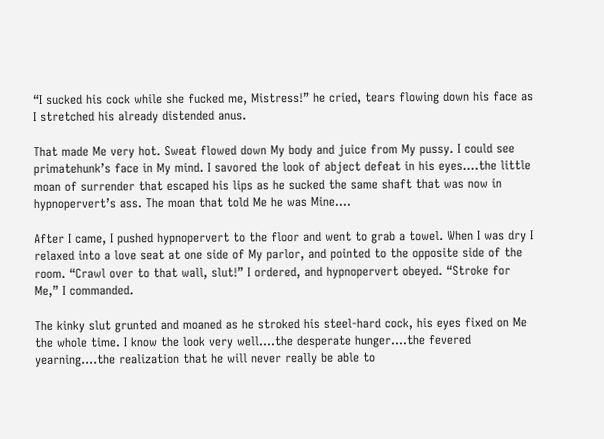“I sucked his cock while she fucked me, Mistress!” he cried, tears flowing down his face as I stretched his already distended anus.

That made Me very hot. Sweat flowed down My body and juice from My pussy. I could see primatehunk’s face in My mind. I savored the look of abject defeat in his eyes….the little moan of surrender that escaped his lips as he sucked the same shaft that was now in hypnopervert’s ass. The moan that told Me he was Mine….

After I came, I pushed hypnopervert to the floor and went to grab a towel. When I was dry I relaxed into a love seat at one side of My parlor, and pointed to the opposite side of the room. “Crawl over to that wall, slut!” I ordered, and hypnopervert obeyed. “Stroke for Me,” I commanded.

The kinky slut grunted and moaned as he stroked his steel-hard cock, his eyes fixed on Me the whole time. I know the look very well….the desperate hunger….the fevered yearning….the realization that he will never really be able to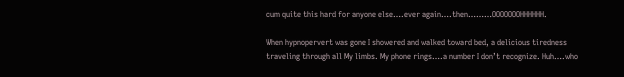cum quite this hard for anyone else….ever again….then………OOOOOOOHHHHHH.

When hypnopervert was gone I showered and walked toward bed, a delicious tiredness traveling through all My limbs. My phone rings….a number I don’t recognize. Huh….who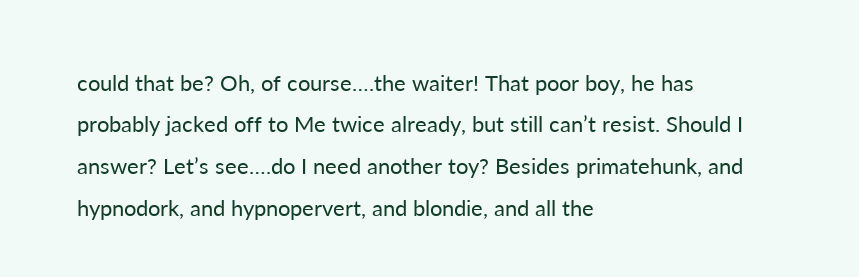could that be? Oh, of course….the waiter! That poor boy, he has probably jacked off to Me twice already, but still can’t resist. Should I answer? Let’s see….do I need another toy? Besides primatehunk, and hypnodork, and hypnopervert, and blondie, and all the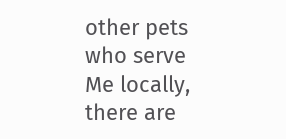other pets who serve Me locally, there are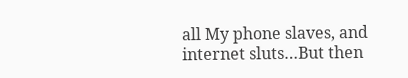all My phone slaves, and internet sluts…But then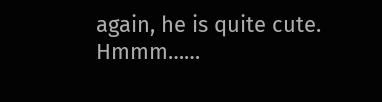again, he is quite cute. Hmmm……